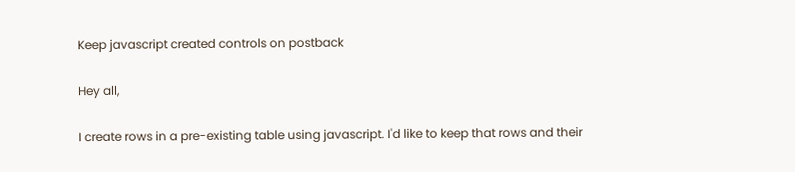Keep javascript created controls on postback

Hey all,

I create rows in a pre-existing table using javascript. I'd like to keep that rows and their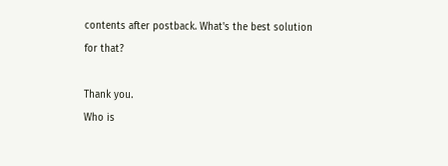contents after postback. What's the best solution for that?

Thank you.
Who is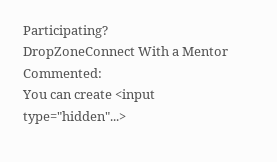Participating?
DropZoneConnect With a Mentor Commented:
You can create <input type="hidden"...>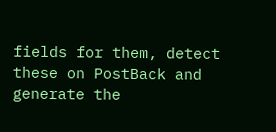fields for them, detect these on PostBack and generate the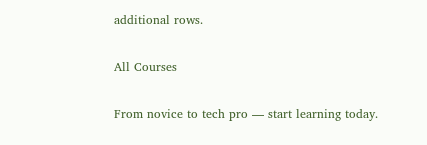additional rows.

All Courses

From novice to tech pro — start learning today.